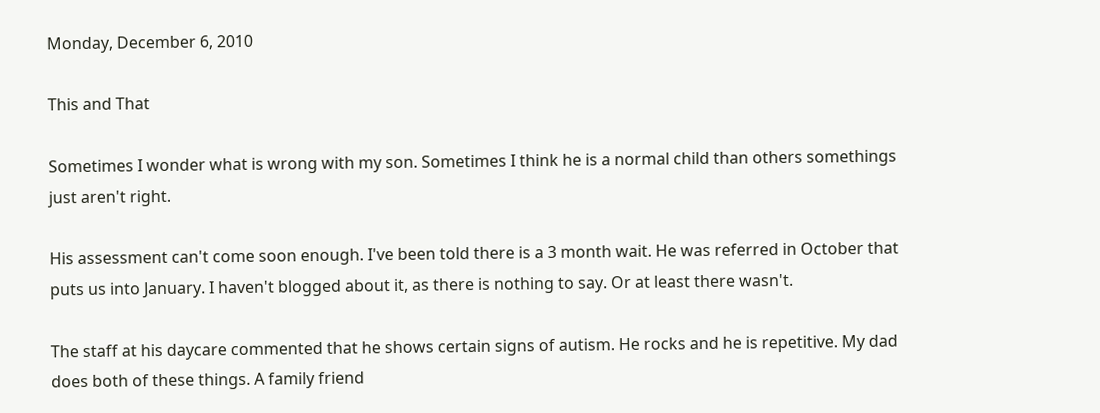Monday, December 6, 2010

This and That

Sometimes I wonder what is wrong with my son. Sometimes I think he is a normal child than others somethings just aren't right.

His assessment can't come soon enough. I've been told there is a 3 month wait. He was referred in October that puts us into January. I haven't blogged about it, as there is nothing to say. Or at least there wasn't.

The staff at his daycare commented that he shows certain signs of autism. He rocks and he is repetitive. My dad does both of these things. A family friend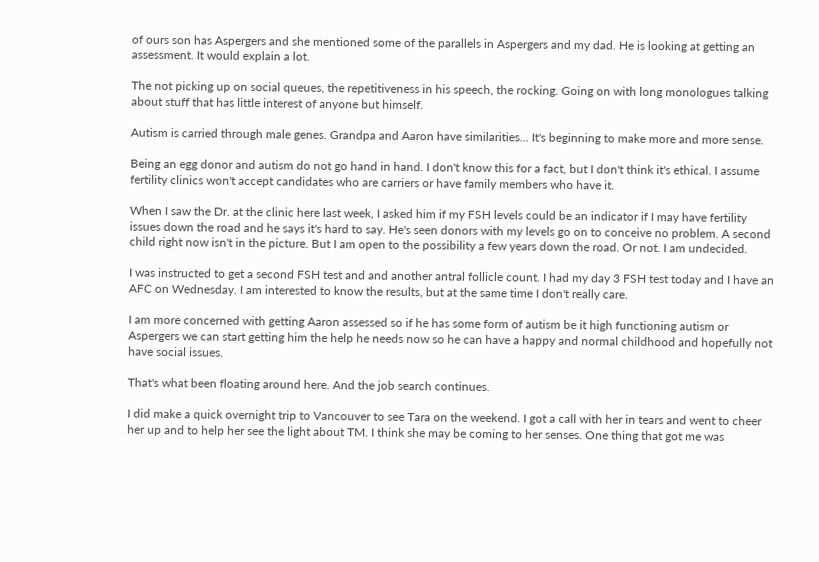of ours son has Aspergers and she mentioned some of the parallels in Aspergers and my dad. He is looking at getting an assessment. It would explain a lot.

The not picking up on social queues, the repetitiveness in his speech, the rocking. Going on with long monologues talking about stuff that has little interest of anyone but himself.

Autism is carried through male genes. Grandpa and Aaron have similarities... It's beginning to make more and more sense.

Being an egg donor and autism do not go hand in hand. I don't know this for a fact, but I don't think it's ethical. I assume fertility clinics won't accept candidates who are carriers or have family members who have it.

When I saw the Dr. at the clinic here last week, I asked him if my FSH levels could be an indicator if I may have fertility issues down the road and he says it's hard to say. He's seen donors with my levels go on to conceive no problem. A second child right now isn't in the picture. But I am open to the possibility a few years down the road. Or not. I am undecided.

I was instructed to get a second FSH test and and another antral follicle count. I had my day 3 FSH test today and I have an AFC on Wednesday. I am interested to know the results, but at the same time I don't really care.

I am more concerned with getting Aaron assessed so if he has some form of autism be it high functioning autism or Aspergers we can start getting him the help he needs now so he can have a happy and normal childhood and hopefully not have social issues.

That's what been floating around here. And the job search continues.

I did make a quick overnight trip to Vancouver to see Tara on the weekend. I got a call with her in tears and went to cheer her up and to help her see the light about TM. I think she may be coming to her senses. One thing that got me was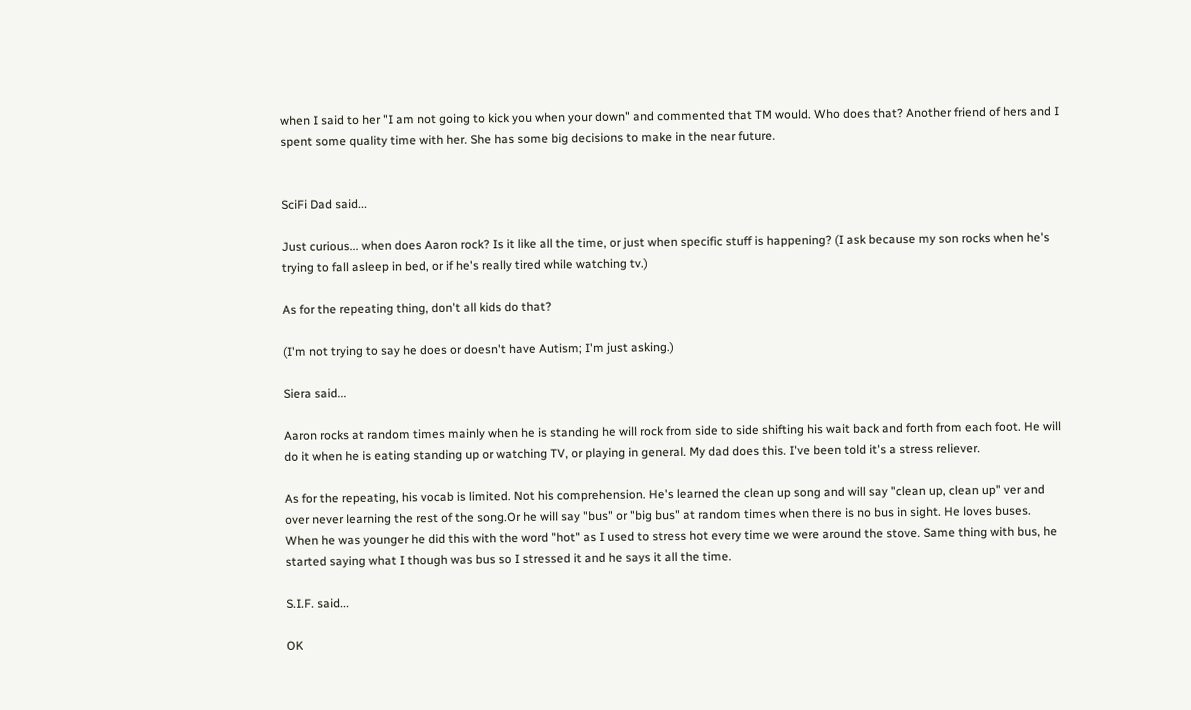when I said to her "I am not going to kick you when your down" and commented that TM would. Who does that? Another friend of hers and I spent some quality time with her. She has some big decisions to make in the near future.


SciFi Dad said...

Just curious... when does Aaron rock? Is it like all the time, or just when specific stuff is happening? (I ask because my son rocks when he's trying to fall asleep in bed, or if he's really tired while watching tv.)

As for the repeating thing, don't all kids do that?

(I'm not trying to say he does or doesn't have Autism; I'm just asking.)

Siera said...

Aaron rocks at random times mainly when he is standing he will rock from side to side shifting his wait back and forth from each foot. He will do it when he is eating standing up or watching TV, or playing in general. My dad does this. I've been told it's a stress reliever.

As for the repeating, his vocab is limited. Not his comprehension. He's learned the clean up song and will say "clean up, clean up" ver and over never learning the rest of the song.Or he will say "bus" or "big bus" at random times when there is no bus in sight. He loves buses. When he was younger he did this with the word "hot" as I used to stress hot every time we were around the stove. Same thing with bus, he started saying what I though was bus so I stressed it and he says it all the time.

S.I.F. said...

OK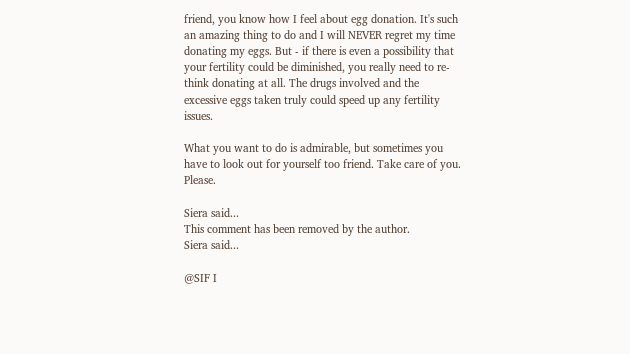friend, you know how I feel about egg donation. It's such an amazing thing to do and I will NEVER regret my time donating my eggs. But - if there is even a possibility that your fertility could be diminished, you really need to re-think donating at all. The drugs involved and the excessive eggs taken truly could speed up any fertility issues.

What you want to do is admirable, but sometimes you have to look out for yourself too friend. Take care of you. Please.

Siera said...
This comment has been removed by the author.
Siera said...

@SIF I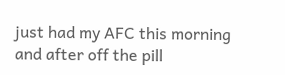just had my AFC this morning and after off the pill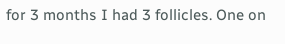for 3 months I had 3 follicles. One on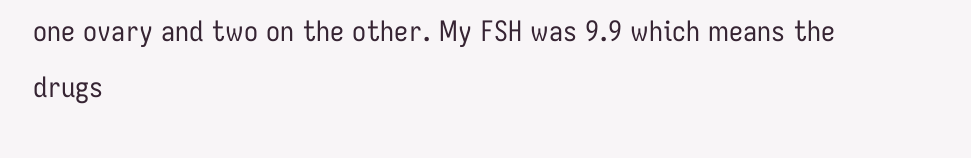one ovary and two on the other. My FSH was 9.9 which means the drugs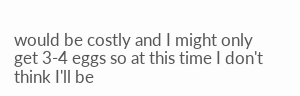would be costly and I might only get 3-4 eggs so at this time I don't think I'll be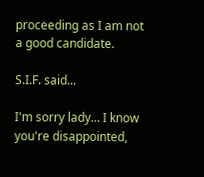proceeding as I am not a good candidate.

S.I.F. said...

I'm sorry lady... I know you're disappointed,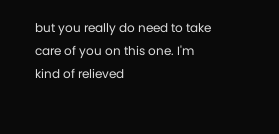but you really do need to take care of you on this one. I'm kind of relieved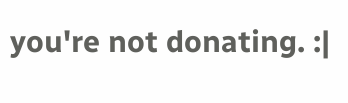you're not donating. :|